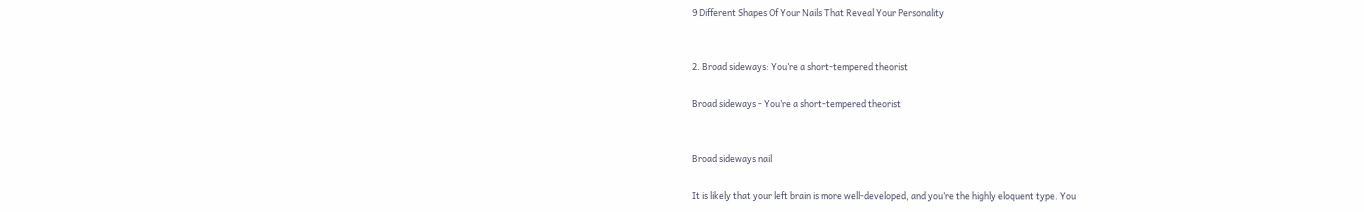9 Different Shapes Of Your Nails That Reveal Your Personality


2. Broad sideways: You’re a short-tempered theorist

Broad sideways - You’re a short-tempered theorist


Broad sideways nail

It is likely that your left brain is more well-developed, and you’re the highly eloquent type. You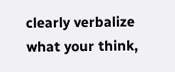clearly verbalize what your think,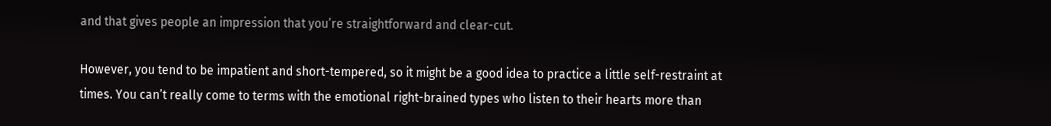and that gives people an impression that you’re straightforward and clear-cut.

However, you tend to be impatient and short-tempered, so it might be a good idea to practice a little self-restraint at times. You can’t really come to terms with the emotional right-brained types who listen to their hearts more than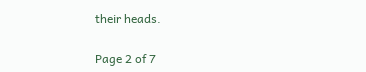their heads.

Page 2 of 7